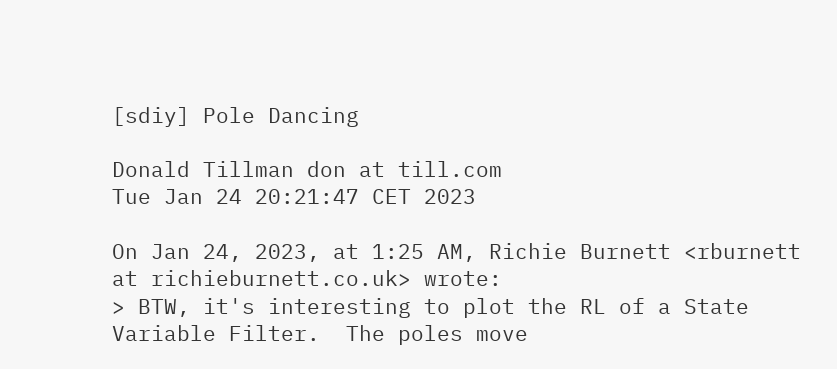[sdiy] Pole Dancing

Donald Tillman don at till.com
Tue Jan 24 20:21:47 CET 2023

On Jan 24, 2023, at 1:25 AM, Richie Burnett <rburnett at richieburnett.co.uk> wrote:
> BTW, it's interesting to plot the RL of a State Variable Filter.  The poles move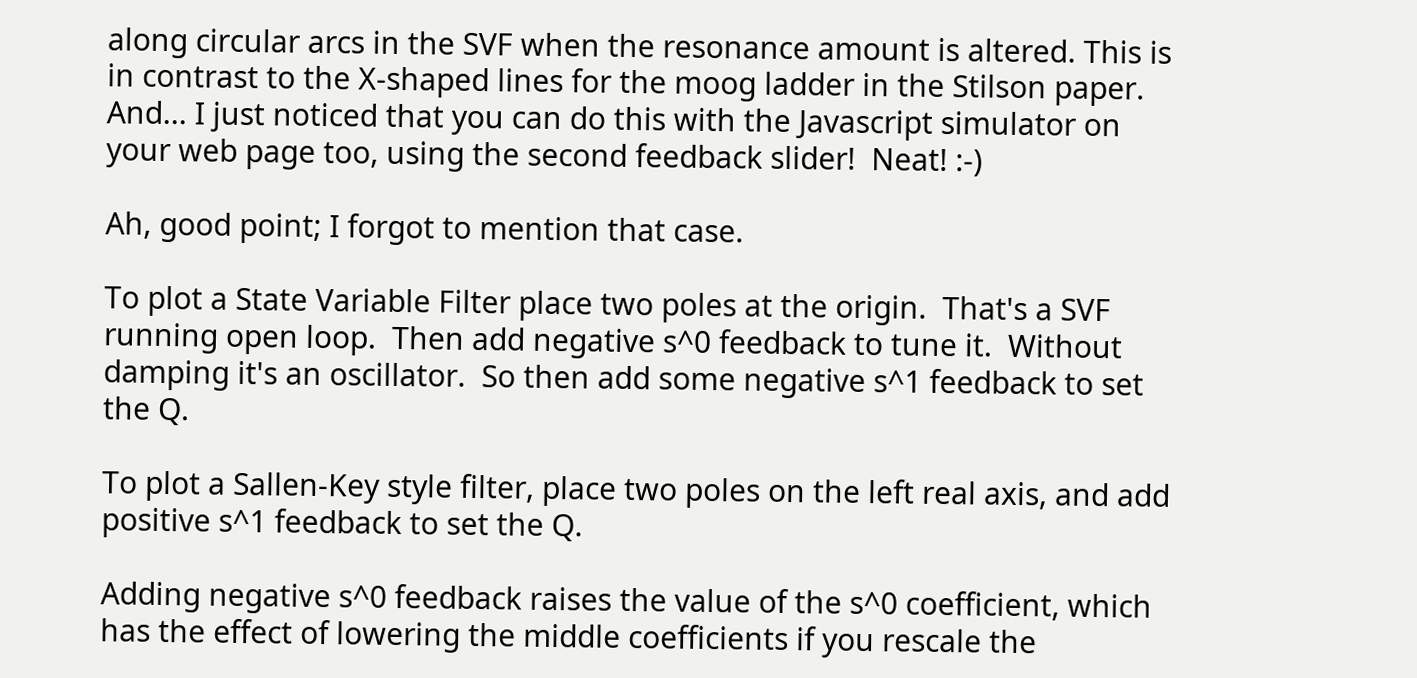along circular arcs in the SVF when the resonance amount is altered. This is in contrast to the X-shaped lines for the moog ladder in the Stilson paper.  And... I just noticed that you can do this with the Javascript simulator on your web page too, using the second feedback slider!  Neat! :-)

Ah, good point; I forgot to mention that case.

To plot a State Variable Filter place two poles at the origin.  That's a SVF running open loop.  Then add negative s^0 feedback to tune it.  Without damping it's an oscillator.  So then add some negative s^1 feedback to set the Q.

To plot a Sallen-Key style filter, place two poles on the left real axis, and add positive s^1 feedback to set the Q.

Adding negative s^0 feedback raises the value of the s^0 coefficient, which has the effect of lowering the middle coefficients if you rescale the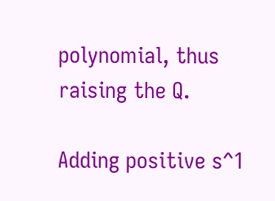polynomial, thus raising the Q.

Adding positive s^1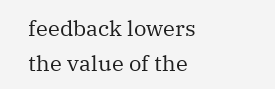feedback lowers the value of the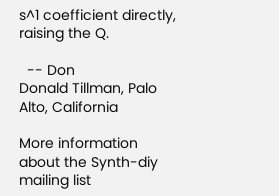s^1 coefficient directly, raising the Q.

  -- Don
Donald Tillman, Palo Alto, California

More information about the Synth-diy mailing list